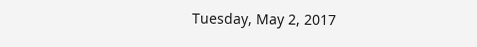Tuesday, May 2, 2017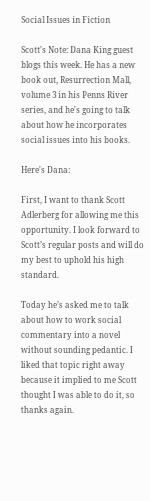Social Issues in Fiction

Scott's Note: Dana King guest blogs this week. He has a new book out, Resurrection Mall, volume 3 in his Penns River series, and he's going to talk about how he incorporates social issues into his books.

Here's Dana:

First, I want to thank Scott Adlerberg for allowing me this opportunity. I look forward to Scott’s regular posts and will do my best to uphold his high standard.

Today he’s asked me to talk about how to work social commentary into a novel without sounding pedantic. I liked that topic right away because it implied to me Scott thought I was able to do it, so thanks again.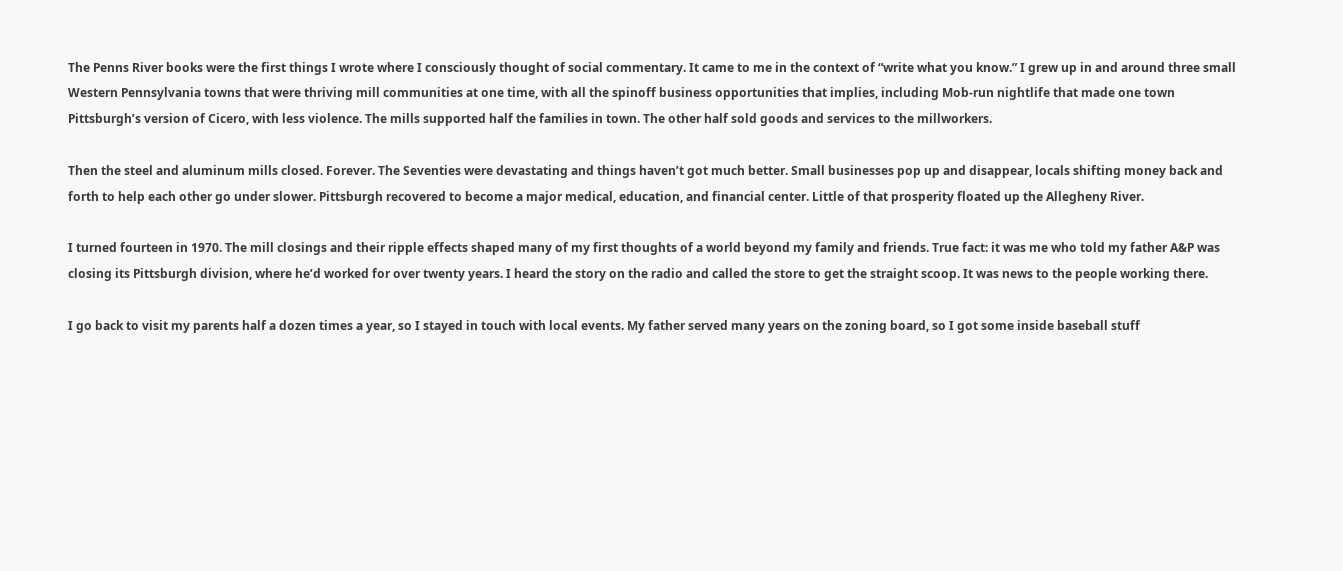The Penns River books were the first things I wrote where I consciously thought of social commentary. It came to me in the context of “write what you know.” I grew up in and around three small Western Pennsylvania towns that were thriving mill communities at one time, with all the spinoff business opportunities that implies, including Mob-run nightlife that made one town Pittsburgh’s version of Cicero, with less violence. The mills supported half the families in town. The other half sold goods and services to the millworkers.

Then the steel and aluminum mills closed. Forever. The Seventies were devastating and things haven’t got much better. Small businesses pop up and disappear, locals shifting money back and forth to help each other go under slower. Pittsburgh recovered to become a major medical, education, and financial center. Little of that prosperity floated up the Allegheny River.

I turned fourteen in 1970. The mill closings and their ripple effects shaped many of my first thoughts of a world beyond my family and friends. True fact: it was me who told my father A&P was closing its Pittsburgh division, where he’d worked for over twenty years. I heard the story on the radio and called the store to get the straight scoop. It was news to the people working there.

I go back to visit my parents half a dozen times a year, so I stayed in touch with local events. My father served many years on the zoning board, so I got some inside baseball stuff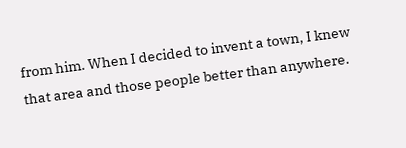from him. When I decided to invent a town, I knew that area and those people better than anywhere.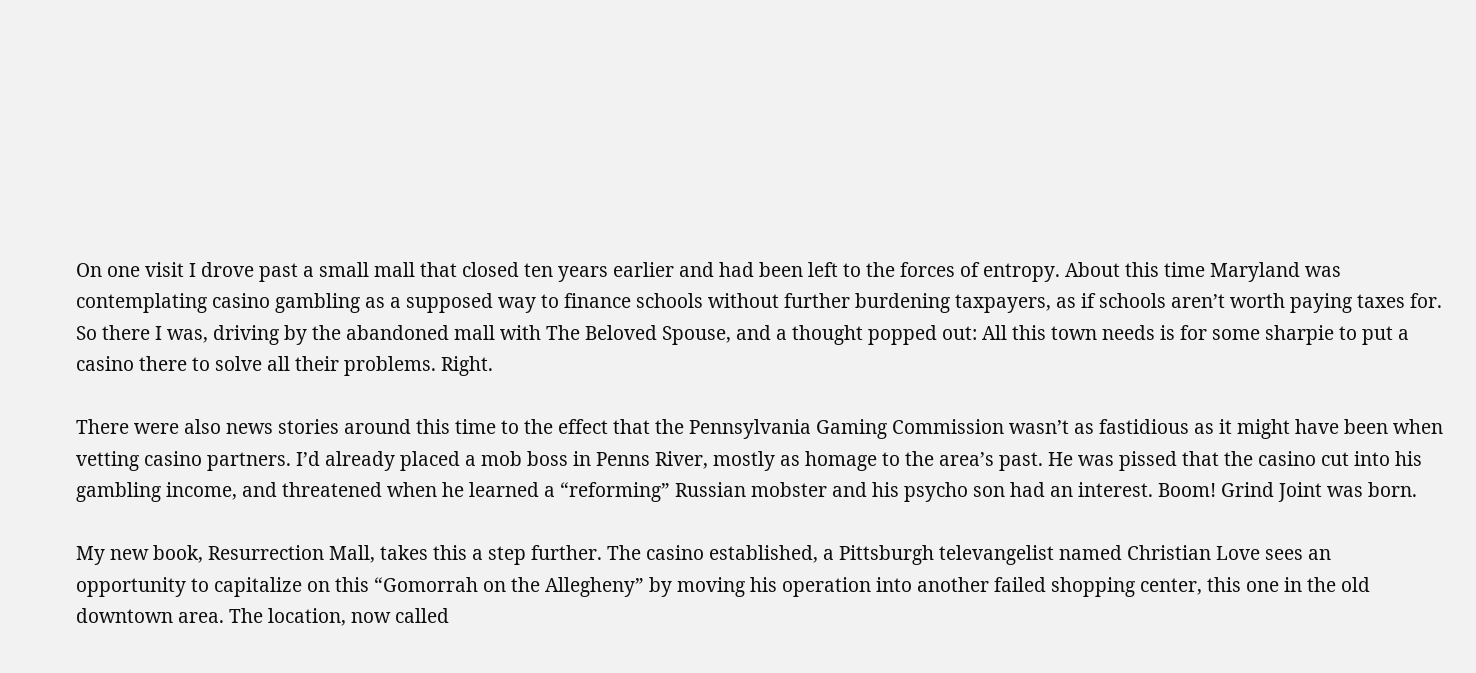On one visit I drove past a small mall that closed ten years earlier and had been left to the forces of entropy. About this time Maryland was contemplating casino gambling as a supposed way to finance schools without further burdening taxpayers, as if schools aren’t worth paying taxes for. So there I was, driving by the abandoned mall with The Beloved Spouse, and a thought popped out: All this town needs is for some sharpie to put a casino there to solve all their problems. Right.

There were also news stories around this time to the effect that the Pennsylvania Gaming Commission wasn’t as fastidious as it might have been when vetting casino partners. I’d already placed a mob boss in Penns River, mostly as homage to the area’s past. He was pissed that the casino cut into his gambling income, and threatened when he learned a “reforming” Russian mobster and his psycho son had an interest. Boom! Grind Joint was born.

My new book, Resurrection Mall, takes this a step further. The casino established, a Pittsburgh televangelist named Christian Love sees an opportunity to capitalize on this “Gomorrah on the Allegheny” by moving his operation into another failed shopping center, this one in the old downtown area. The location, now called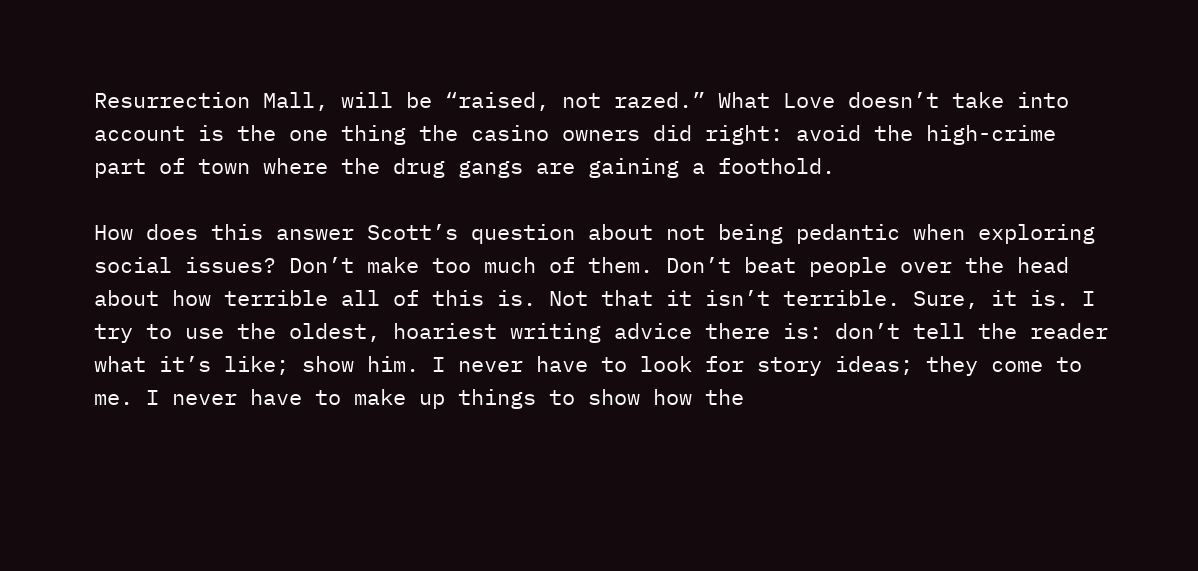Resurrection Mall, will be “raised, not razed.” What Love doesn’t take into account is the one thing the casino owners did right: avoid the high-crime part of town where the drug gangs are gaining a foothold.

How does this answer Scott’s question about not being pedantic when exploring social issues? Don’t make too much of them. Don’t beat people over the head about how terrible all of this is. Not that it isn’t terrible. Sure, it is. I try to use the oldest, hoariest writing advice there is: don’t tell the reader what it’s like; show him. I never have to look for story ideas; they come to me. I never have to make up things to show how the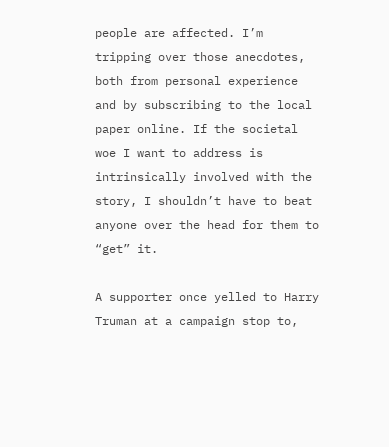people are affected. I’m tripping over those anecdotes, both from personal experience and by subscribing to the local paper online. If the societal woe I want to address is intrinsically involved with the story, I shouldn’t have to beat anyone over the head for them to “get” it.

A supporter once yelled to Harry Truman at a campaign stop to,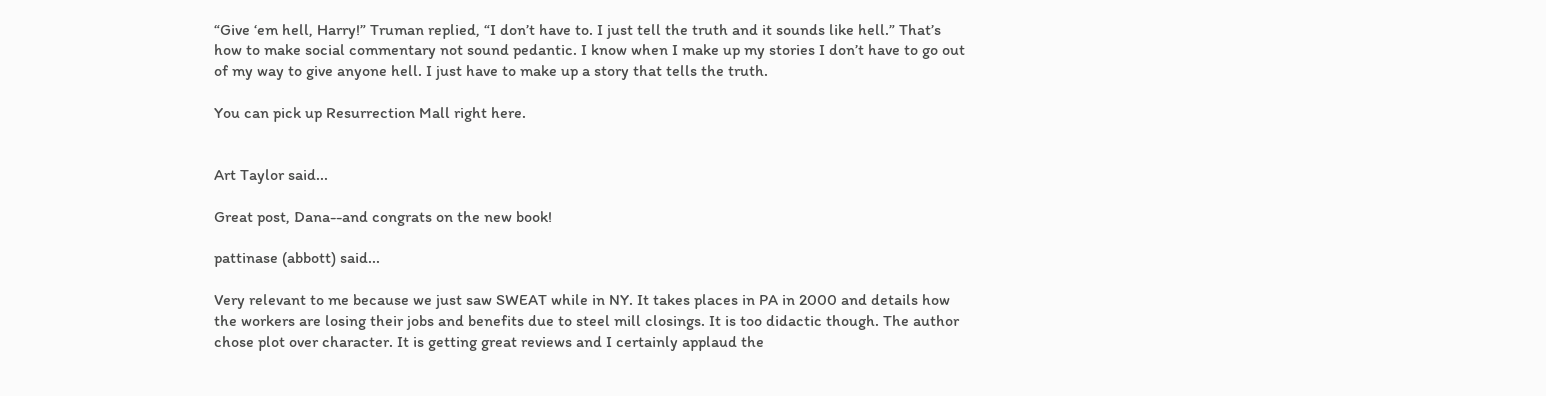“Give ‘em hell, Harry!” Truman replied, “I don’t have to. I just tell the truth and it sounds like hell.” That’s how to make social commentary not sound pedantic. I know when I make up my stories I don’t have to go out of my way to give anyone hell. I just have to make up a story that tells the truth.

You can pick up Resurrection Mall right here.


Art Taylor said...

Great post, Dana--and congrats on the new book!

pattinase (abbott) said...

Very relevant to me because we just saw SWEAT while in NY. It takes places in PA in 2000 and details how the workers are losing their jobs and benefits due to steel mill closings. It is too didactic though. The author chose plot over character. It is getting great reviews and I certainly applaud the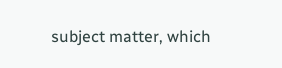subject matter, which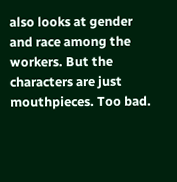also looks at gender and race among the workers. But the characters are just mouthpieces. Too bad.